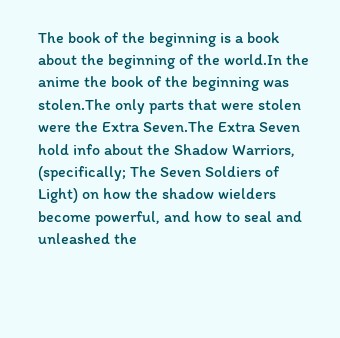The book of the beginning is a book about the beginning of the world.In the anime the book of the beginning was stolen.The only parts that were stolen were the Extra Seven.The Extra Seven hold info about the Shadow Warriors, (specifically; The Seven Soldiers of Light) on how the shadow wielders become powerful, and how to seal and unleashed the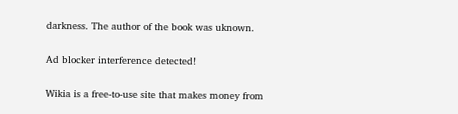darkness. The author of the book was uknown.

Ad blocker interference detected!

Wikia is a free-to-use site that makes money from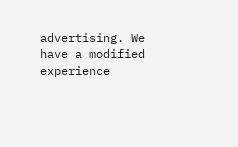advertising. We have a modified experience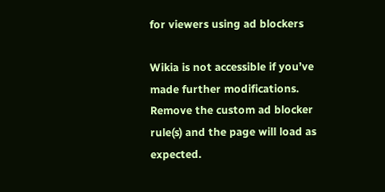for viewers using ad blockers

Wikia is not accessible if you’ve made further modifications. Remove the custom ad blocker rule(s) and the page will load as expected.